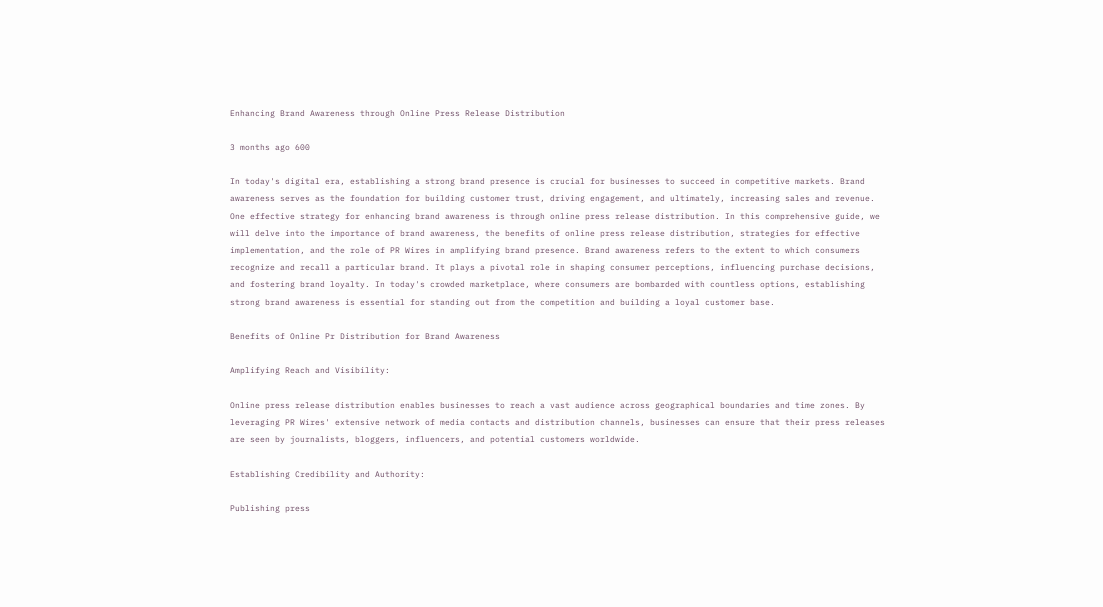Enhancing Brand Awareness through Online Press Release Distribution

3 months ago 600

In today's digital era, establishing a strong brand presence is crucial for businesses to succeed in competitive markets. Brand awareness serves as the foundation for building customer trust, driving engagement, and ultimately, increasing sales and revenue. One effective strategy for enhancing brand awareness is through online press release distribution. In this comprehensive guide, we will delve into the importance of brand awareness, the benefits of online press release distribution, strategies for effective implementation, and the role of PR Wires in amplifying brand presence. Brand awareness refers to the extent to which consumers recognize and recall a particular brand. It plays a pivotal role in shaping consumer perceptions, influencing purchase decisions, and fostering brand loyalty. In today's crowded marketplace, where consumers are bombarded with countless options, establishing strong brand awareness is essential for standing out from the competition and building a loyal customer base.

Benefits of Online Pr Distribution for Brand Awareness

Amplifying Reach and Visibility:

Online press release distribution enables businesses to reach a vast audience across geographical boundaries and time zones. By leveraging PR Wires' extensive network of media contacts and distribution channels, businesses can ensure that their press releases are seen by journalists, bloggers, influencers, and potential customers worldwide.

Establishing Credibility and Authority:

Publishing press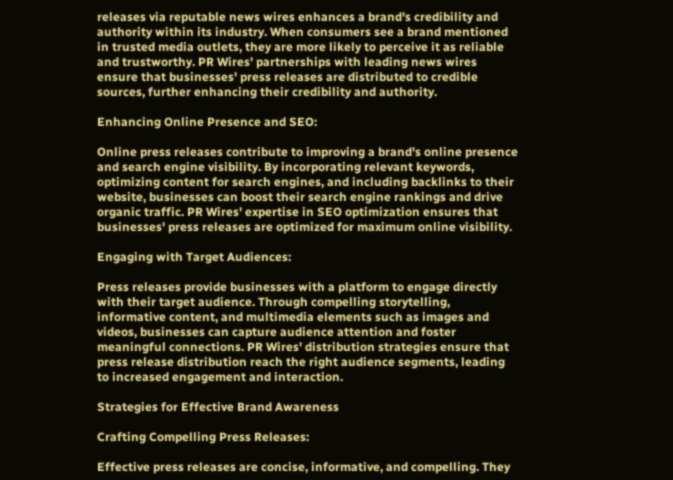releases via reputable news wires enhances a brand's credibility and authority within its industry. When consumers see a brand mentioned in trusted media outlets, they are more likely to perceive it as reliable and trustworthy. PR Wires' partnerships with leading news wires ensure that businesses' press releases are distributed to credible sources, further enhancing their credibility and authority.

Enhancing Online Presence and SEO:

Online press releases contribute to improving a brand's online presence and search engine visibility. By incorporating relevant keywords, optimizing content for search engines, and including backlinks to their website, businesses can boost their search engine rankings and drive organic traffic. PR Wires' expertise in SEO optimization ensures that businesses' press releases are optimized for maximum online visibility.

Engaging with Target Audiences:

Press releases provide businesses with a platform to engage directly with their target audience. Through compelling storytelling, informative content, and multimedia elements such as images and videos, businesses can capture audience attention and foster meaningful connections. PR Wires' distribution strategies ensure that press release distribution reach the right audience segments, leading to increased engagement and interaction.

Strategies for Effective Brand Awareness

Crafting Compelling Press Releases:

Effective press releases are concise, informative, and compelling. They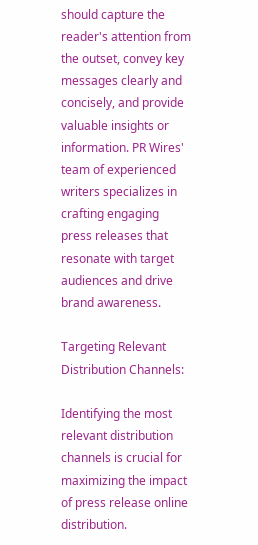should capture the reader's attention from the outset, convey key messages clearly and concisely, and provide valuable insights or information. PR Wires' team of experienced writers specializes in crafting engaging press releases that resonate with target audiences and drive brand awareness.

Targeting Relevant Distribution Channels:

Identifying the most relevant distribution channels is crucial for maximizing the impact of press release online distribution.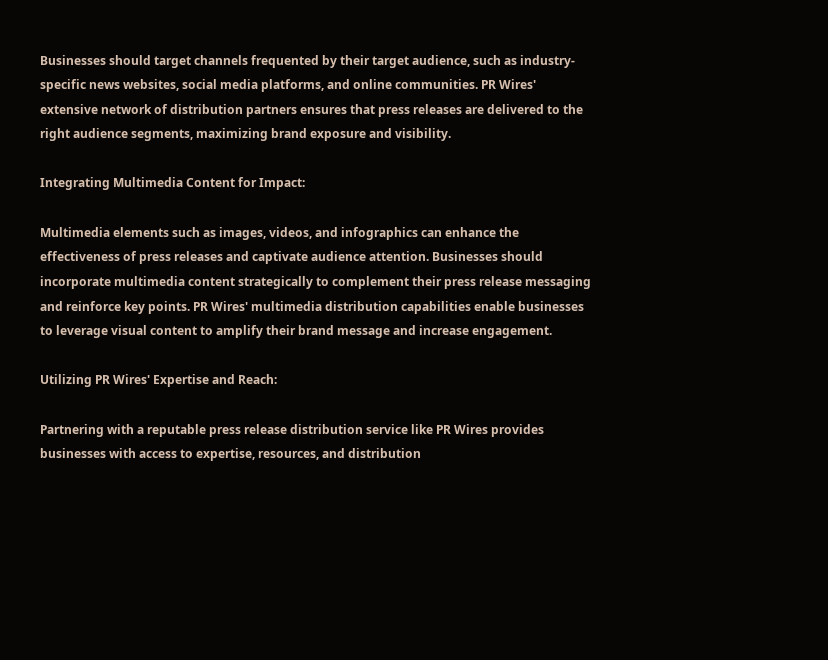Businesses should target channels frequented by their target audience, such as industry-specific news websites, social media platforms, and online communities. PR Wires' extensive network of distribution partners ensures that press releases are delivered to the right audience segments, maximizing brand exposure and visibility.

Integrating Multimedia Content for Impact:

Multimedia elements such as images, videos, and infographics can enhance the effectiveness of press releases and captivate audience attention. Businesses should incorporate multimedia content strategically to complement their press release messaging and reinforce key points. PR Wires' multimedia distribution capabilities enable businesses to leverage visual content to amplify their brand message and increase engagement.

Utilizing PR Wires' Expertise and Reach:

Partnering with a reputable press release distribution service like PR Wires provides businesses with access to expertise, resources, and distribution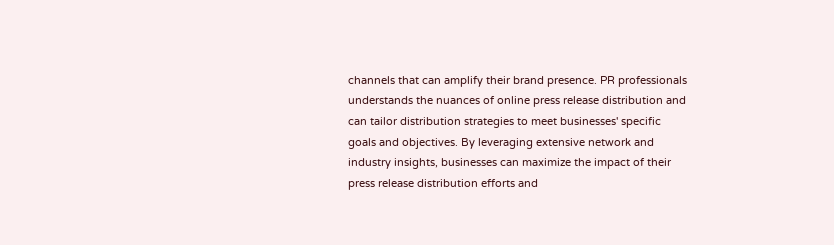channels that can amplify their brand presence. PR professionals understands the nuances of online press release distribution and can tailor distribution strategies to meet businesses' specific goals and objectives. By leveraging extensive network and industry insights, businesses can maximize the impact of their press release distribution efforts and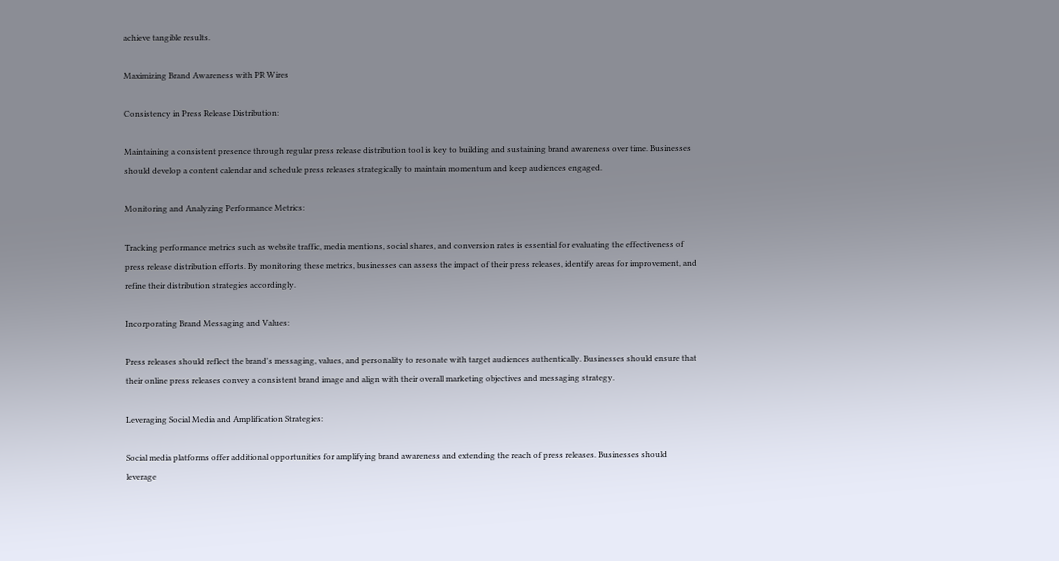achieve tangible results.

Maximizing Brand Awareness with PR Wires

Consistency in Press Release Distribution:

Maintaining a consistent presence through regular press release distribution tool is key to building and sustaining brand awareness over time. Businesses should develop a content calendar and schedule press releases strategically to maintain momentum and keep audiences engaged.

Monitoring and Analyzing Performance Metrics:

Tracking performance metrics such as website traffic, media mentions, social shares, and conversion rates is essential for evaluating the effectiveness of press release distribution efforts. By monitoring these metrics, businesses can assess the impact of their press releases, identify areas for improvement, and refine their distribution strategies accordingly.

Incorporating Brand Messaging and Values:

Press releases should reflect the brand's messaging, values, and personality to resonate with target audiences authentically. Businesses should ensure that their online press releases convey a consistent brand image and align with their overall marketing objectives and messaging strategy.

Leveraging Social Media and Amplification Strategies:

Social media platforms offer additional opportunities for amplifying brand awareness and extending the reach of press releases. Businesses should leverage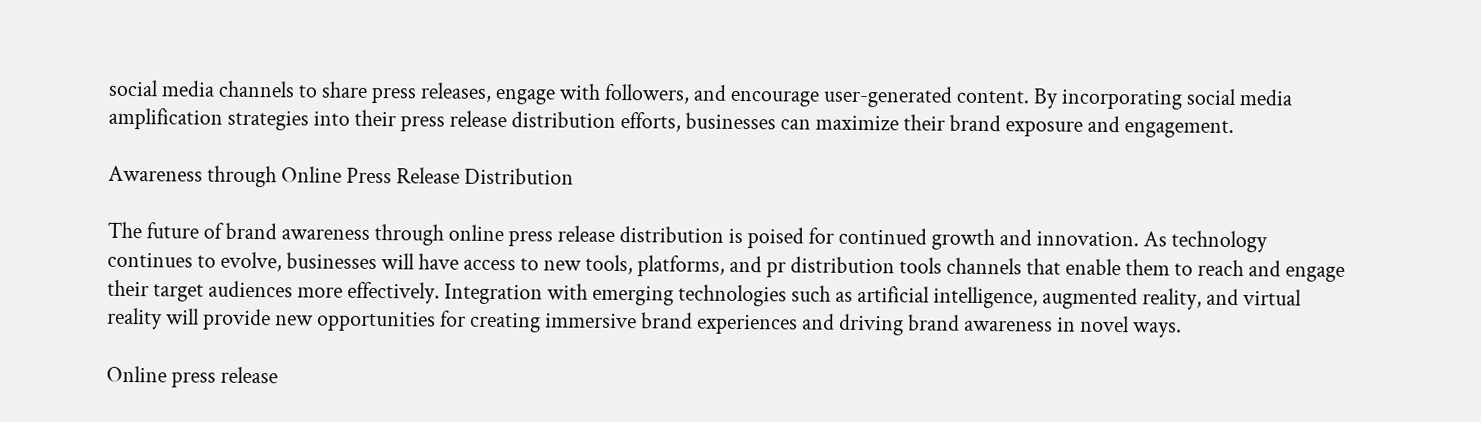social media channels to share press releases, engage with followers, and encourage user-generated content. By incorporating social media amplification strategies into their press release distribution efforts, businesses can maximize their brand exposure and engagement.

Awareness through Online Press Release Distribution

The future of brand awareness through online press release distribution is poised for continued growth and innovation. As technology continues to evolve, businesses will have access to new tools, platforms, and pr distribution tools channels that enable them to reach and engage their target audiences more effectively. Integration with emerging technologies such as artificial intelligence, augmented reality, and virtual reality will provide new opportunities for creating immersive brand experiences and driving brand awareness in novel ways.

Online press release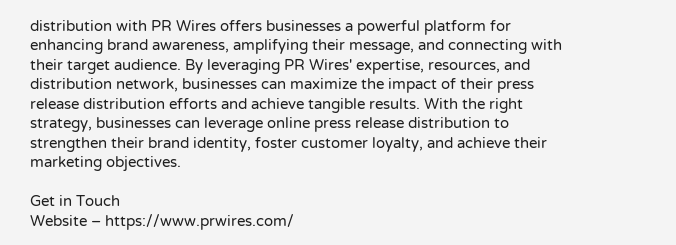distribution with PR Wires offers businesses a powerful platform for enhancing brand awareness, amplifying their message, and connecting with their target audience. By leveraging PR Wires' expertise, resources, and distribution network, businesses can maximize the impact of their press release distribution efforts and achieve tangible results. With the right strategy, businesses can leverage online press release distribution to strengthen their brand identity, foster customer loyalty, and achieve their marketing objectives.

Get in Touch
Website – https://www.prwires.com/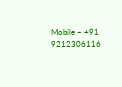Mobile – +91 9212306116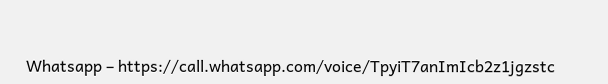Whatsapp – https://call.whatsapp.com/voice/TpyiT7anImIcb2z1jgzstc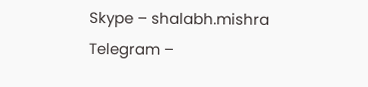Skype – shalabh.mishra
Telegram –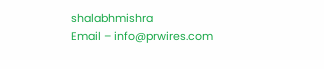shalabhmishra
Email – info@prwires.com